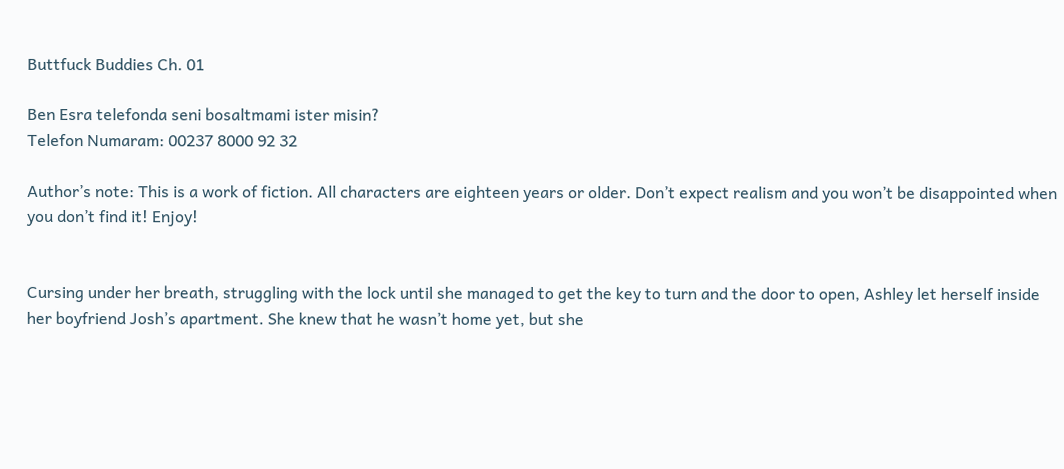Buttfuck Buddies Ch. 01

Ben Esra telefonda seni bosaltmami ister misin?
Telefon Numaram: 00237 8000 92 32

Author’s note: This is a work of fiction. All characters are eighteen years or older. Don’t expect realism and you won’t be disappointed when you don’t find it! Enjoy!


Cursing under her breath, struggling with the lock until she managed to get the key to turn and the door to open, Ashley let herself inside her boyfriend Josh’s apartment. She knew that he wasn’t home yet, but she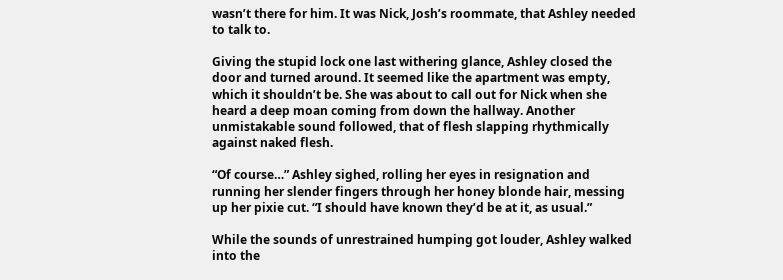wasn’t there for him. It was Nick, Josh’s roommate, that Ashley needed to talk to.

Giving the stupid lock one last withering glance, Ashley closed the door and turned around. It seemed like the apartment was empty, which it shouldn’t be. She was about to call out for Nick when she heard a deep moan coming from down the hallway. Another unmistakable sound followed, that of flesh slapping rhythmically against naked flesh.

“Of course…” Ashley sighed, rolling her eyes in resignation and running her slender fingers through her honey blonde hair, messing up her pixie cut. “I should have known they’d be at it, as usual.”

While the sounds of unrestrained humping got louder, Ashley walked into the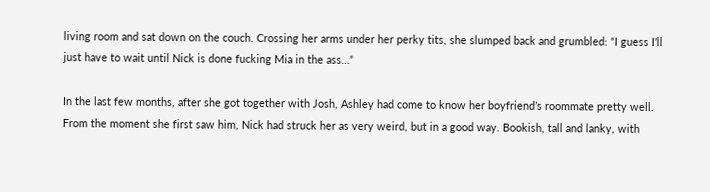living room and sat down on the couch. Crossing her arms under her perky tits, she slumped back and grumbled: “I guess I’ll just have to wait until Nick is done fucking Mia in the ass…”

In the last few months, after she got together with Josh, Ashley had come to know her boyfriend’s roommate pretty well. From the moment she first saw him, Nick had struck her as very weird, but in a good way. Bookish, tall and lanky, with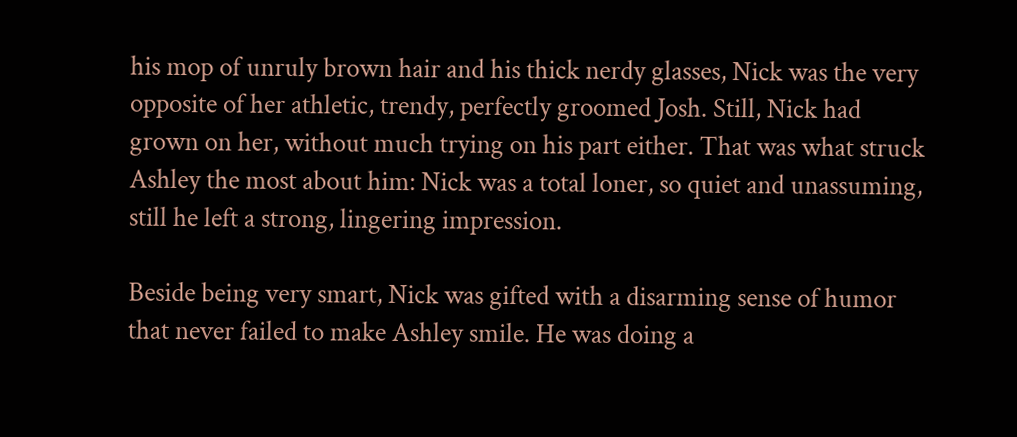his mop of unruly brown hair and his thick nerdy glasses, Nick was the very opposite of her athletic, trendy, perfectly groomed Josh. Still, Nick had grown on her, without much trying on his part either. That was what struck Ashley the most about him: Nick was a total loner, so quiet and unassuming, still he left a strong, lingering impression.

Beside being very smart, Nick was gifted with a disarming sense of humor that never failed to make Ashley smile. He was doing a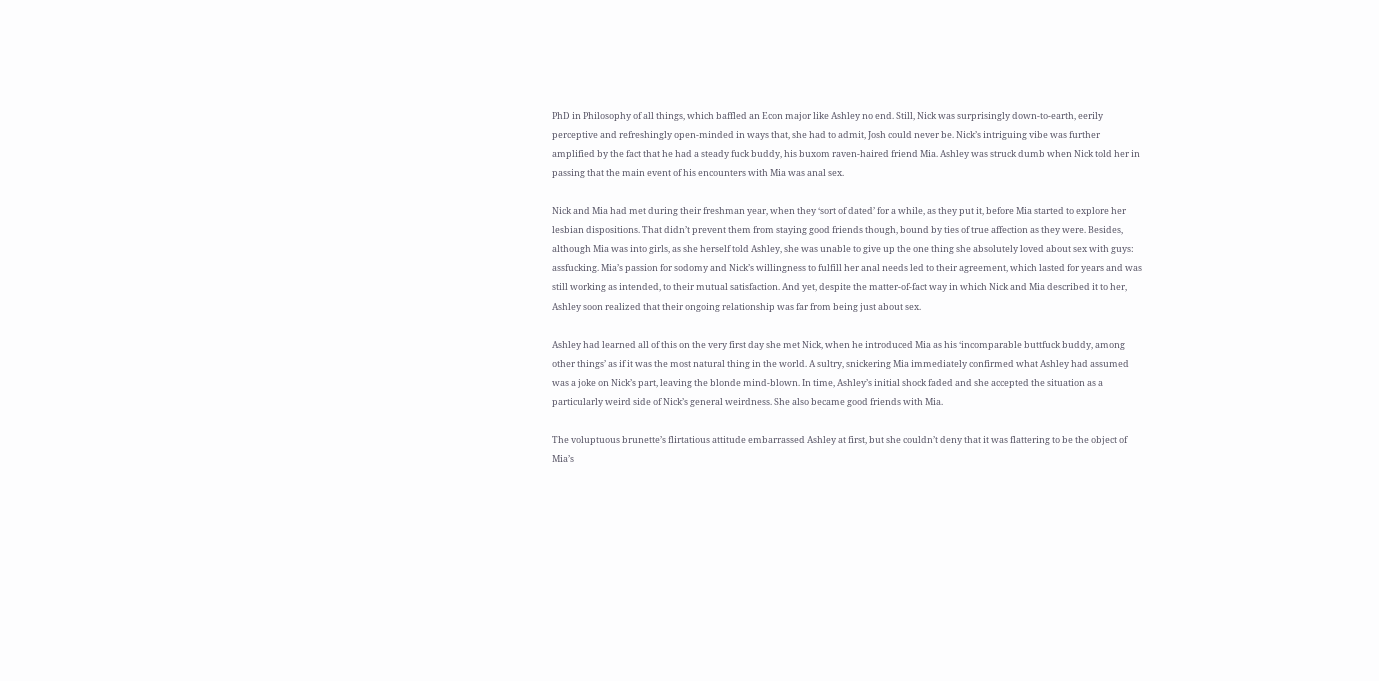PhD in Philosophy of all things, which baffled an Econ major like Ashley no end. Still, Nick was surprisingly down-to-earth, eerily perceptive and refreshingly open-minded in ways that, she had to admit, Josh could never be. Nick’s intriguing vibe was further amplified by the fact that he had a steady fuck buddy, his buxom raven-haired friend Mia. Ashley was struck dumb when Nick told her in passing that the main event of his encounters with Mia was anal sex.

Nick and Mia had met during their freshman year, when they ‘sort of dated’ for a while, as they put it, before Mia started to explore her lesbian dispositions. That didn’t prevent them from staying good friends though, bound by ties of true affection as they were. Besides, although Mia was into girls, as she herself told Ashley, she was unable to give up the one thing she absolutely loved about sex with guys: assfucking. Mia’s passion for sodomy and Nick’s willingness to fulfill her anal needs led to their agreement, which lasted for years and was still working as intended, to their mutual satisfaction. And yet, despite the matter-of-fact way in which Nick and Mia described it to her, Ashley soon realized that their ongoing relationship was far from being just about sex.

Ashley had learned all of this on the very first day she met Nick, when he introduced Mia as his ‘incomparable buttfuck buddy, among other things’ as if it was the most natural thing in the world. A sultry, snickering Mia immediately confirmed what Ashley had assumed was a joke on Nick’s part, leaving the blonde mind-blown. In time, Ashley’s initial shock faded and she accepted the situation as a particularly weird side of Nick’s general weirdness. She also became good friends with Mia.

The voluptuous brunette’s flirtatious attitude embarrassed Ashley at first, but she couldn’t deny that it was flattering to be the object of Mia’s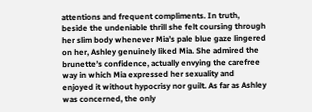attentions and frequent compliments. In truth, beside the undeniable thrill she felt coursing through her slim body whenever Mia’s pale blue gaze lingered on her, Ashley genuinely liked Mia. She admired the brunette’s confidence, actually envying the carefree way in which Mia expressed her sexuality and enjoyed it without hypocrisy nor guilt. As far as Ashley was concerned, the only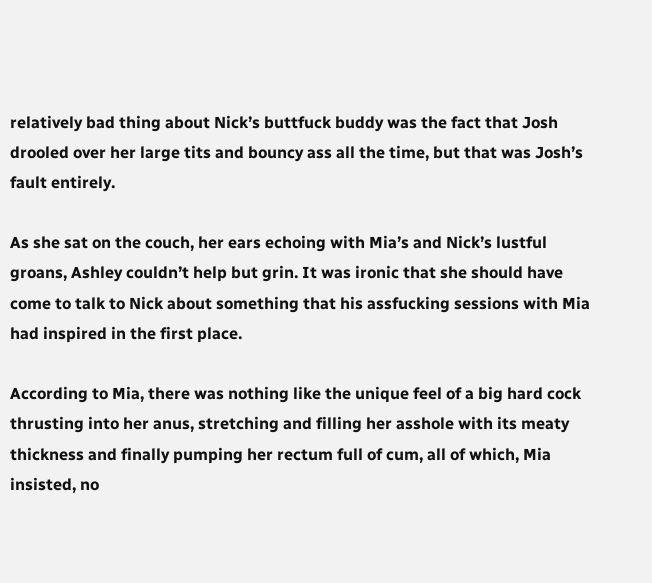relatively bad thing about Nick’s buttfuck buddy was the fact that Josh drooled over her large tits and bouncy ass all the time, but that was Josh’s fault entirely.

As she sat on the couch, her ears echoing with Mia’s and Nick’s lustful groans, Ashley couldn’t help but grin. It was ironic that she should have come to talk to Nick about something that his assfucking sessions with Mia had inspired in the first place.

According to Mia, there was nothing like the unique feel of a big hard cock thrusting into her anus, stretching and filling her asshole with its meaty thickness and finally pumping her rectum full of cum, all of which, Mia insisted, no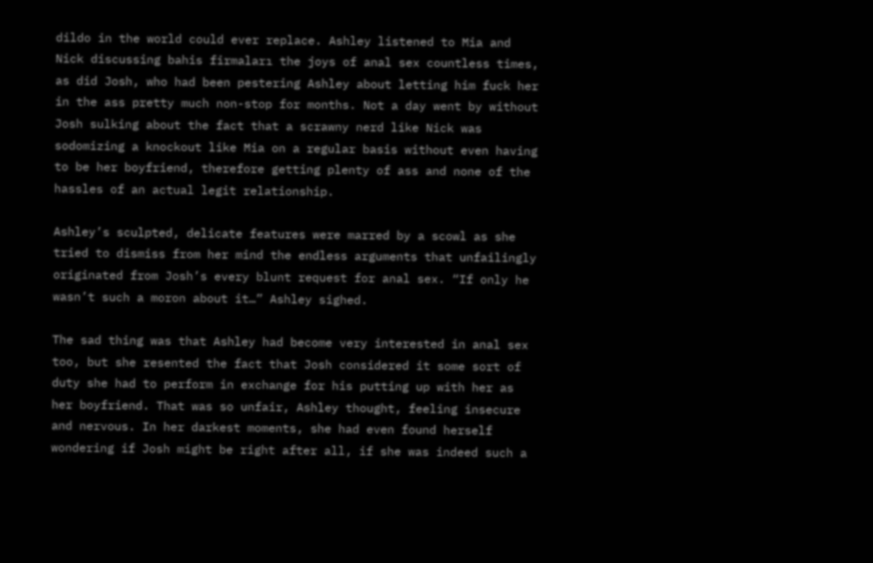dildo in the world could ever replace. Ashley listened to Mia and Nick discussing bahis firmaları the joys of anal sex countless times, as did Josh, who had been pestering Ashley about letting him fuck her in the ass pretty much non-stop for months. Not a day went by without Josh sulking about the fact that a scrawny nerd like Nick was sodomizing a knockout like Mia on a regular basis without even having to be her boyfriend, therefore getting plenty of ass and none of the hassles of an actual legit relationship.

Ashley’s sculpted, delicate features were marred by a scowl as she tried to dismiss from her mind the endless arguments that unfailingly originated from Josh’s every blunt request for anal sex. “If only he wasn’t such a moron about it…” Ashley sighed.

The sad thing was that Ashley had become very interested in anal sex too, but she resented the fact that Josh considered it some sort of duty she had to perform in exchange for his putting up with her as her boyfriend. That was so unfair, Ashley thought, feeling insecure and nervous. In her darkest moments, she had even found herself wondering if Josh might be right after all, if she was indeed such a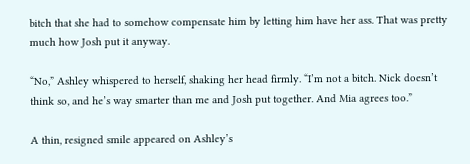bitch that she had to somehow compensate him by letting him have her ass. That was pretty much how Josh put it anyway.

“No,” Ashley whispered to herself, shaking her head firmly. “I’m not a bitch. Nick doesn’t think so, and he’s way smarter than me and Josh put together. And Mia agrees too.”

A thin, resigned smile appeared on Ashley’s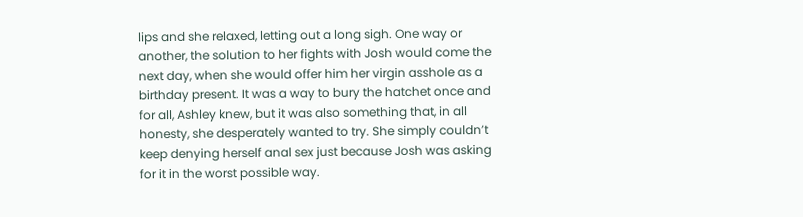lips and she relaxed, letting out a long sigh. One way or another, the solution to her fights with Josh would come the next day, when she would offer him her virgin asshole as a birthday present. It was a way to bury the hatchet once and for all, Ashley knew, but it was also something that, in all honesty, she desperately wanted to try. She simply couldn’t keep denying herself anal sex just because Josh was asking for it in the worst possible way.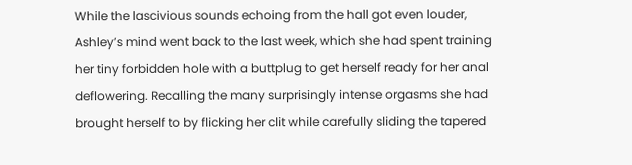While the lascivious sounds echoing from the hall got even louder, Ashley’s mind went back to the last week, which she had spent training her tiny forbidden hole with a buttplug to get herself ready for her anal deflowering. Recalling the many surprisingly intense orgasms she had brought herself to by flicking her clit while carefully sliding the tapered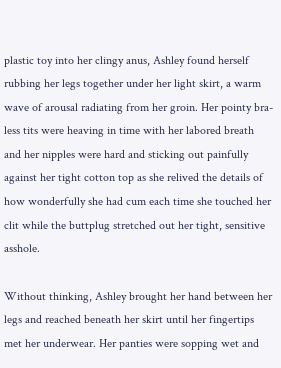plastic toy into her clingy anus, Ashley found herself rubbing her legs together under her light skirt, a warm wave of arousal radiating from her groin. Her pointy bra-less tits were heaving in time with her labored breath and her nipples were hard and sticking out painfully against her tight cotton top as she relived the details of how wonderfully she had cum each time she touched her clit while the buttplug stretched out her tight, sensitive asshole.

Without thinking, Ashley brought her hand between her legs and reached beneath her skirt until her fingertips met her underwear. Her panties were sopping wet and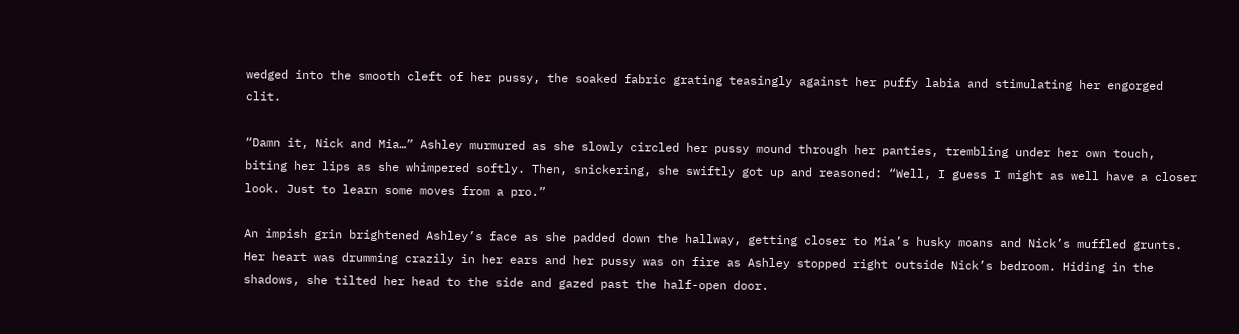wedged into the smooth cleft of her pussy, the soaked fabric grating teasingly against her puffy labia and stimulating her engorged clit.

“Damn it, Nick and Mia…” Ashley murmured as she slowly circled her pussy mound through her panties, trembling under her own touch, biting her lips as she whimpered softly. Then, snickering, she swiftly got up and reasoned: “Well, I guess I might as well have a closer look. Just to learn some moves from a pro.”

An impish grin brightened Ashley’s face as she padded down the hallway, getting closer to Mia’s husky moans and Nick’s muffled grunts. Her heart was drumming crazily in her ears and her pussy was on fire as Ashley stopped right outside Nick’s bedroom. Hiding in the shadows, she tilted her head to the side and gazed past the half-open door.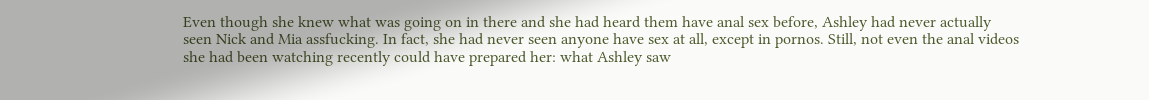Even though she knew what was going on in there and she had heard them have anal sex before, Ashley had never actually seen Nick and Mia assfucking. In fact, she had never seen anyone have sex at all, except in pornos. Still, not even the anal videos she had been watching recently could have prepared her: what Ashley saw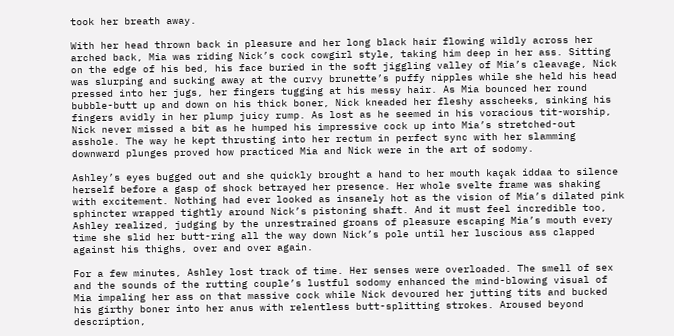took her breath away.

With her head thrown back in pleasure and her long black hair flowing wildly across her arched back, Mia was riding Nick’s cock cowgirl style, taking him deep in her ass. Sitting on the edge of his bed, his face buried in the soft jiggling valley of Mia’s cleavage, Nick was slurping and sucking away at the curvy brunette’s puffy nipples while she held his head pressed into her jugs, her fingers tugging at his messy hair. As Mia bounced her round bubble-butt up and down on his thick boner, Nick kneaded her fleshy asscheeks, sinking his fingers avidly in her plump juicy rump. As lost as he seemed in his voracious tit-worship, Nick never missed a bit as he humped his impressive cock up into Mia’s stretched-out asshole. The way he kept thrusting into her rectum in perfect sync with her slamming downward plunges proved how practiced Mia and Nick were in the art of sodomy.

Ashley’s eyes bugged out and she quickly brought a hand to her mouth kaçak iddaa to silence herself before a gasp of shock betrayed her presence. Her whole svelte frame was shaking with excitement. Nothing had ever looked as insanely hot as the vision of Mia’s dilated pink sphincter wrapped tightly around Nick’s pistoning shaft. And it must feel incredible too, Ashley realized, judging by the unrestrained groans of pleasure escaping Mia’s mouth every time she slid her butt-ring all the way down Nick’s pole until her luscious ass clapped against his thighs, over and over again.

For a few minutes, Ashley lost track of time. Her senses were overloaded. The smell of sex and the sounds of the rutting couple’s lustful sodomy enhanced the mind-blowing visual of Mia impaling her ass on that massive cock while Nick devoured her jutting tits and bucked his girthy boner into her anus with relentless butt-splitting strokes. Aroused beyond description,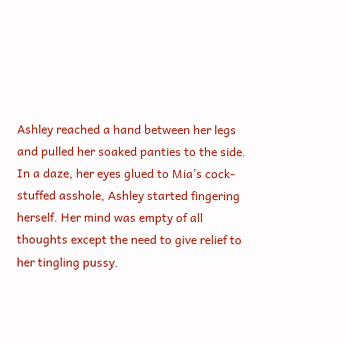Ashley reached a hand between her legs and pulled her soaked panties to the side. In a daze, her eyes glued to Mia’s cock-stuffed asshole, Ashley started fingering herself. Her mind was empty of all thoughts except the need to give relief to her tingling pussy.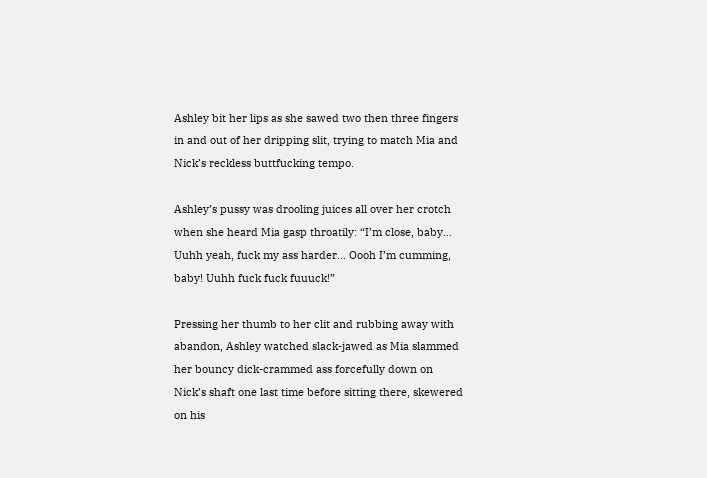Ashley bit her lips as she sawed two then three fingers in and out of her dripping slit, trying to match Mia and Nick’s reckless buttfucking tempo.

Ashley’s pussy was drooling juices all over her crotch when she heard Mia gasp throatily: “I’m close, baby… Uuhh yeah, fuck my ass harder… Oooh I’m cumming, baby! Uuhh fuck fuck fuuuck!”

Pressing her thumb to her clit and rubbing away with abandon, Ashley watched slack-jawed as Mia slammed her bouncy dick-crammed ass forcefully down on Nick’s shaft one last time before sitting there, skewered on his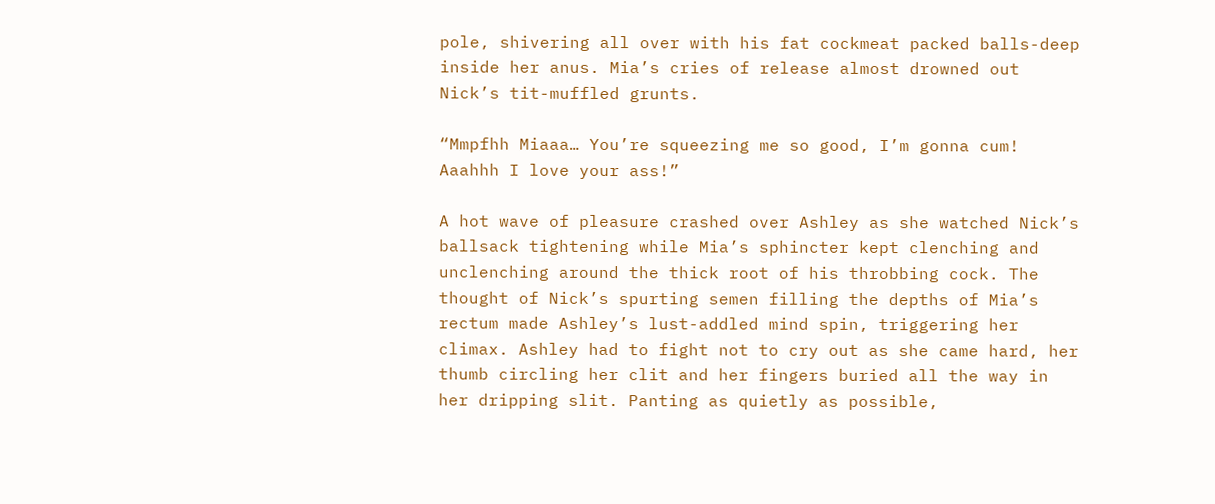pole, shivering all over with his fat cockmeat packed balls-deep inside her anus. Mia’s cries of release almost drowned out Nick’s tit-muffled grunts.

“Mmpfhh Miaaa… You’re squeezing me so good, I’m gonna cum! Aaahhh I love your ass!”

A hot wave of pleasure crashed over Ashley as she watched Nick’s ballsack tightening while Mia’s sphincter kept clenching and unclenching around the thick root of his throbbing cock. The thought of Nick’s spurting semen filling the depths of Mia’s rectum made Ashley’s lust-addled mind spin, triggering her climax. Ashley had to fight not to cry out as she came hard, her thumb circling her clit and her fingers buried all the way in her dripping slit. Panting as quietly as possible,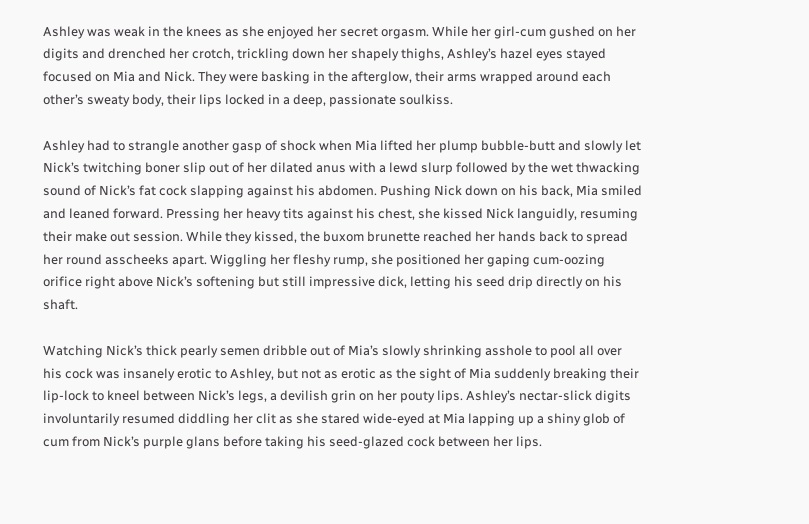Ashley was weak in the knees as she enjoyed her secret orgasm. While her girl-cum gushed on her digits and drenched her crotch, trickling down her shapely thighs, Ashley’s hazel eyes stayed focused on Mia and Nick. They were basking in the afterglow, their arms wrapped around each other’s sweaty body, their lips locked in a deep, passionate soulkiss.

Ashley had to strangle another gasp of shock when Mia lifted her plump bubble-butt and slowly let Nick’s twitching boner slip out of her dilated anus with a lewd slurp followed by the wet thwacking sound of Nick’s fat cock slapping against his abdomen. Pushing Nick down on his back, Mia smiled and leaned forward. Pressing her heavy tits against his chest, she kissed Nick languidly, resuming their make out session. While they kissed, the buxom brunette reached her hands back to spread her round asscheeks apart. Wiggling her fleshy rump, she positioned her gaping cum-oozing orifice right above Nick’s softening but still impressive dick, letting his seed drip directly on his shaft.

Watching Nick’s thick pearly semen dribble out of Mia’s slowly shrinking asshole to pool all over his cock was insanely erotic to Ashley, but not as erotic as the sight of Mia suddenly breaking their lip-lock to kneel between Nick’s legs, a devilish grin on her pouty lips. Ashley’s nectar-slick digits involuntarily resumed diddling her clit as she stared wide-eyed at Mia lapping up a shiny glob of cum from Nick’s purple glans before taking his seed-glazed cock between her lips.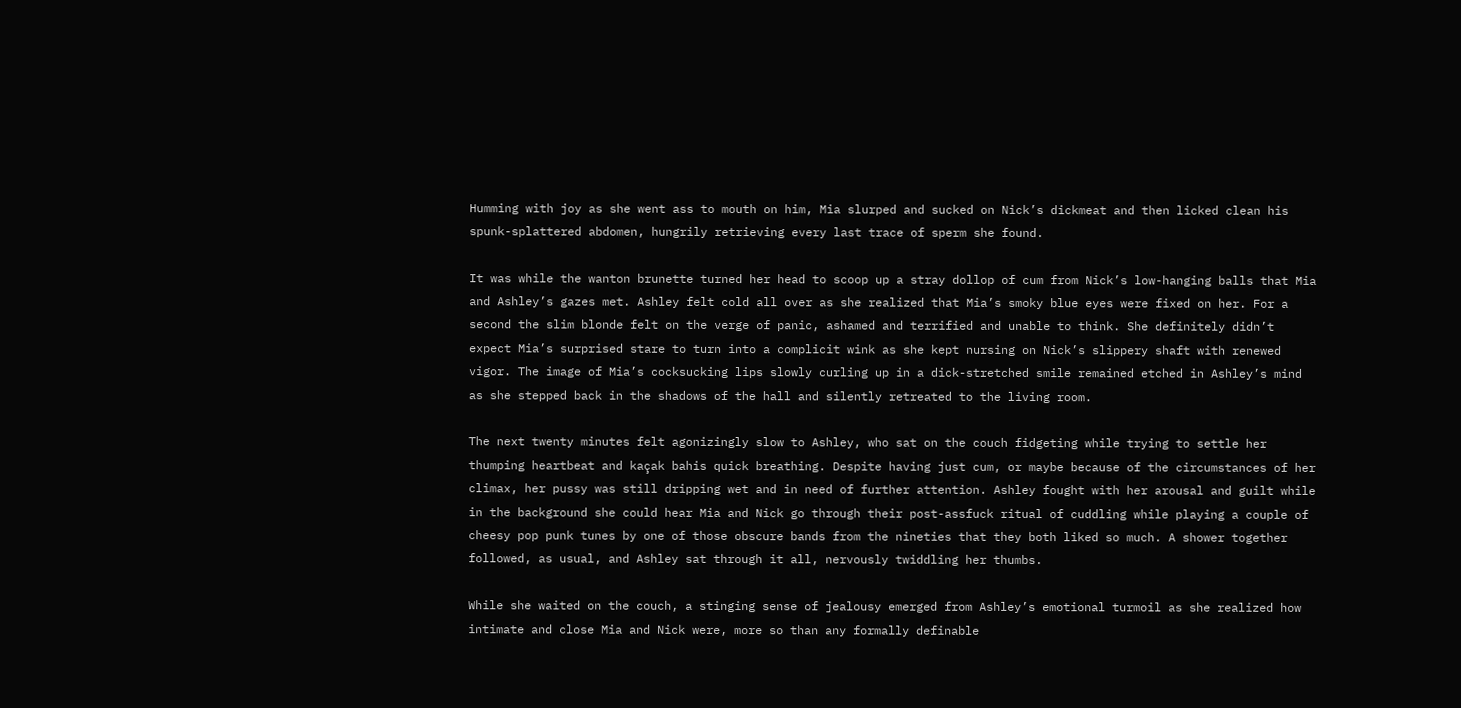Humming with joy as she went ass to mouth on him, Mia slurped and sucked on Nick’s dickmeat and then licked clean his spunk-splattered abdomen, hungrily retrieving every last trace of sperm she found.

It was while the wanton brunette turned her head to scoop up a stray dollop of cum from Nick’s low-hanging balls that Mia and Ashley’s gazes met. Ashley felt cold all over as she realized that Mia’s smoky blue eyes were fixed on her. For a second the slim blonde felt on the verge of panic, ashamed and terrified and unable to think. She definitely didn’t expect Mia’s surprised stare to turn into a complicit wink as she kept nursing on Nick’s slippery shaft with renewed vigor. The image of Mia’s cocksucking lips slowly curling up in a dick-stretched smile remained etched in Ashley’s mind as she stepped back in the shadows of the hall and silently retreated to the living room.

The next twenty minutes felt agonizingly slow to Ashley, who sat on the couch fidgeting while trying to settle her thumping heartbeat and kaçak bahis quick breathing. Despite having just cum, or maybe because of the circumstances of her climax, her pussy was still dripping wet and in need of further attention. Ashley fought with her arousal and guilt while in the background she could hear Mia and Nick go through their post-assfuck ritual of cuddling while playing a couple of cheesy pop punk tunes by one of those obscure bands from the nineties that they both liked so much. A shower together followed, as usual, and Ashley sat through it all, nervously twiddling her thumbs.

While she waited on the couch, a stinging sense of jealousy emerged from Ashley’s emotional turmoil as she realized how intimate and close Mia and Nick were, more so than any formally definable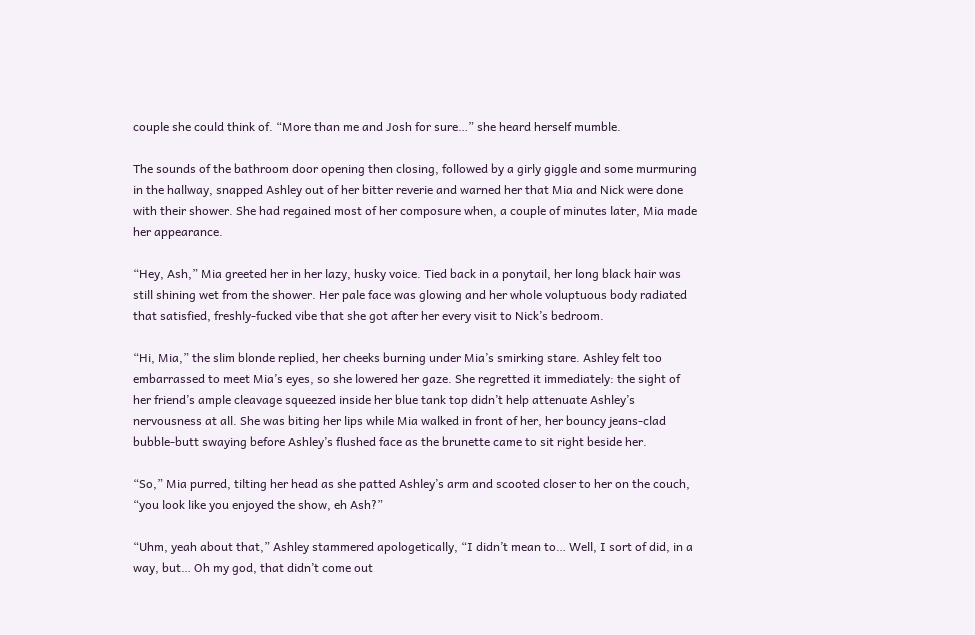couple she could think of. “More than me and Josh for sure…” she heard herself mumble.

The sounds of the bathroom door opening then closing, followed by a girly giggle and some murmuring in the hallway, snapped Ashley out of her bitter reverie and warned her that Mia and Nick were done with their shower. She had regained most of her composure when, a couple of minutes later, Mia made her appearance.

“Hey, Ash,” Mia greeted her in her lazy, husky voice. Tied back in a ponytail, her long black hair was still shining wet from the shower. Her pale face was glowing and her whole voluptuous body radiated that satisfied, freshly-fucked vibe that she got after her every visit to Nick’s bedroom.

“Hi, Mia,” the slim blonde replied, her cheeks burning under Mia’s smirking stare. Ashley felt too embarrassed to meet Mia’s eyes, so she lowered her gaze. She regretted it immediately: the sight of her friend’s ample cleavage squeezed inside her blue tank top didn’t help attenuate Ashley’s nervousness at all. She was biting her lips while Mia walked in front of her, her bouncy jeans-clad bubble-butt swaying before Ashley’s flushed face as the brunette came to sit right beside her.

“So,” Mia purred, tilting her head as she patted Ashley’s arm and scooted closer to her on the couch, “you look like you enjoyed the show, eh Ash?”

“Uhm, yeah about that,” Ashley stammered apologetically, “I didn’t mean to… Well, I sort of did, in a way, but… Oh my god, that didn’t come out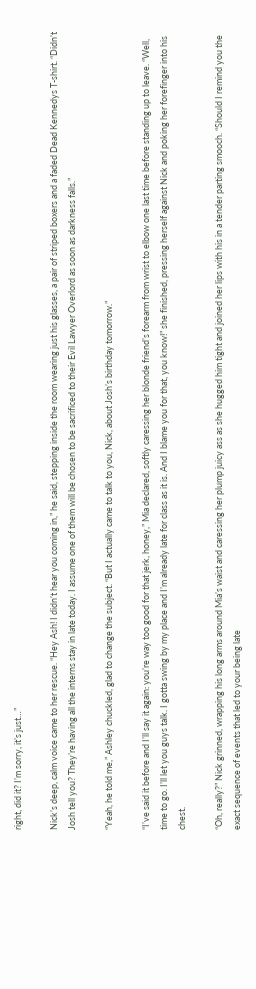right, did it? I’m sorry, it’s just…”

Nick’s deep, calm voice came to her rescue. “Hey Ash! I didn’t hear you coming in,” he said, stepping inside the room wearing just his glasses, a pair of striped boxers and a faded Dead Kennedys T-shirt. “Didn’t Josh tell you? They’re having all the interns stay in late today. I assume one of them will be chosen to be sacrificed to their Evil Lawyer Overlord as soon as darkness falls.”

“Yeah, he told me,” Ashley chuckled, glad to change the subject. “But I actually came to talk to you, Nick, about Josh’s birthday tomorrow.”

“I’ve said it before and I’ll say it again: you’re way too good for that jerk, honey,” Mia declared, softly caressing her blonde friend’s forearm from wrist to elbow one last time before standing up to leave. “Well, time to go. I’ll let you guys talk. I gotta swing by my place and I’m already late for class as it is. And I blame you for that, you know!” she finished, pressing herself against Nick and poking her forefinger into his chest.

“Oh, really?” Nick grinned, wrapping his long arms around Mia’s waist and caressing her plump juicy ass as she hugged him tight and joined her lips with his in a tender parting smooch. “Should I remind you the exact sequence of events that led to your being late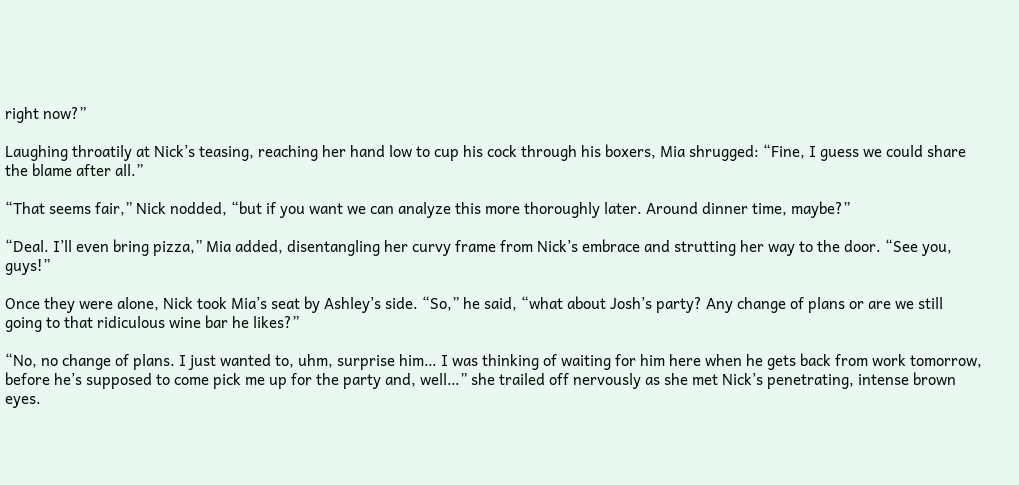right now?”

Laughing throatily at Nick’s teasing, reaching her hand low to cup his cock through his boxers, Mia shrugged: “Fine, I guess we could share the blame after all.”

“That seems fair,” Nick nodded, “but if you want we can analyze this more thoroughly later. Around dinner time, maybe?”

“Deal. I’ll even bring pizza,” Mia added, disentangling her curvy frame from Nick’s embrace and strutting her way to the door. “See you, guys!”

Once they were alone, Nick took Mia’s seat by Ashley’s side. “So,” he said, “what about Josh’s party? Any change of plans or are we still going to that ridiculous wine bar he likes?”

“No, no change of plans. I just wanted to, uhm, surprise him… I was thinking of waiting for him here when he gets back from work tomorrow, before he’s supposed to come pick me up for the party and, well…” she trailed off nervously as she met Nick’s penetrating, intense brown eyes.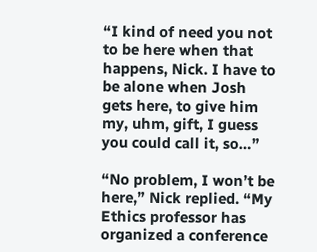“I kind of need you not to be here when that happens, Nick. I have to be alone when Josh gets here, to give him my, uhm, gift, I guess you could call it, so…”

“No problem, I won’t be here,” Nick replied. “My Ethics professor has organized a conference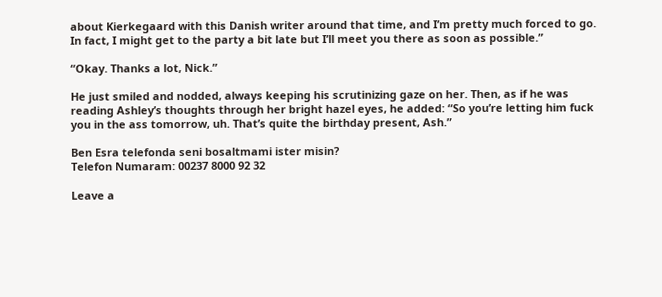about Kierkegaard with this Danish writer around that time, and I’m pretty much forced to go. In fact, I might get to the party a bit late but I’ll meet you there as soon as possible.”

“Okay. Thanks a lot, Nick.”

He just smiled and nodded, always keeping his scrutinizing gaze on her. Then, as if he was reading Ashley’s thoughts through her bright hazel eyes, he added: “So you’re letting him fuck you in the ass tomorrow, uh. That’s quite the birthday present, Ash.”

Ben Esra telefonda seni bosaltmami ister misin?
Telefon Numaram: 00237 8000 92 32

Leave a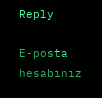Reply

E-posta hesabınız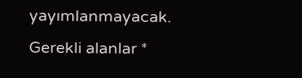yayımlanmayacak. Gerekli alanlar *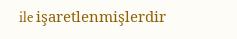ile işaretlenmişlerdir